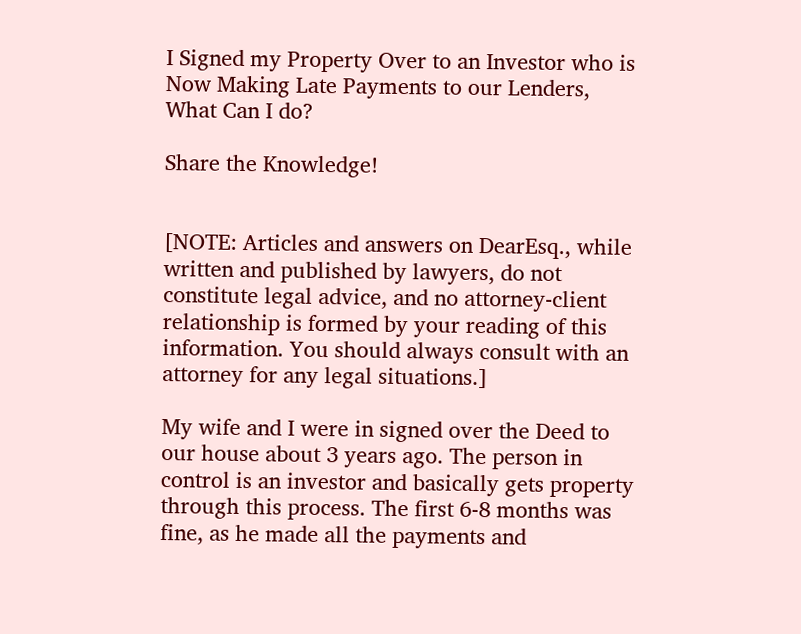I Signed my Property Over to an Investor who is Now Making Late Payments to our Lenders, What Can I do?

Share the Knowledge!


[NOTE: Articles and answers on DearEsq., while written and published by lawyers, do not constitute legal advice, and no attorney-client relationship is formed by your reading of this information. You should always consult with an attorney for any legal situations.]

My wife and I were in signed over the Deed to our house about 3 years ago. The person in control is an investor and basically gets property through this process. The first 6-8 months was fine, as he made all the payments and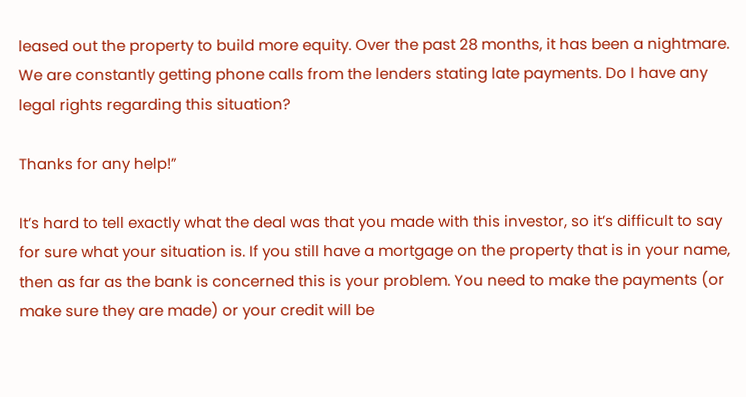leased out the property to build more equity. Over the past 28 months, it has been a nightmare. We are constantly getting phone calls from the lenders stating late payments. Do I have any legal rights regarding this situation?

Thanks for any help!”

It’s hard to tell exactly what the deal was that you made with this investor, so it’s difficult to say for sure what your situation is. If you still have a mortgage on the property that is in your name, then as far as the bank is concerned this is your problem. You need to make the payments (or make sure they are made) or your credit will be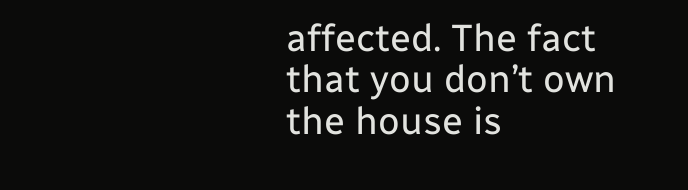affected. The fact that you don’t own the house is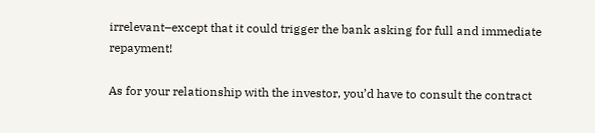irrelevant–except that it could trigger the bank asking for full and immediate repayment!

As for your relationship with the investor, you’d have to consult the contract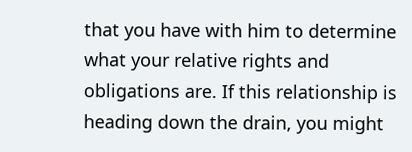that you have with him to determine what your relative rights and obligations are. If this relationship is heading down the drain, you might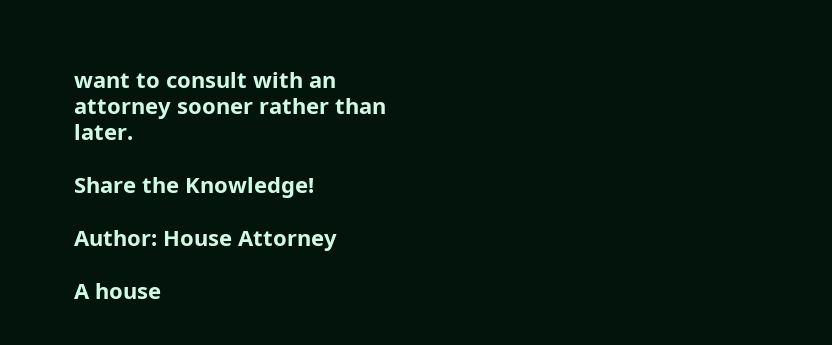want to consult with an attorney sooner rather than later.

Share the Knowledge!

Author: House Attorney

A house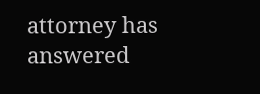attorney has answered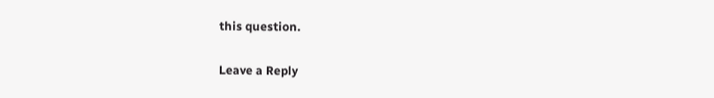this question.

Leave a Reply